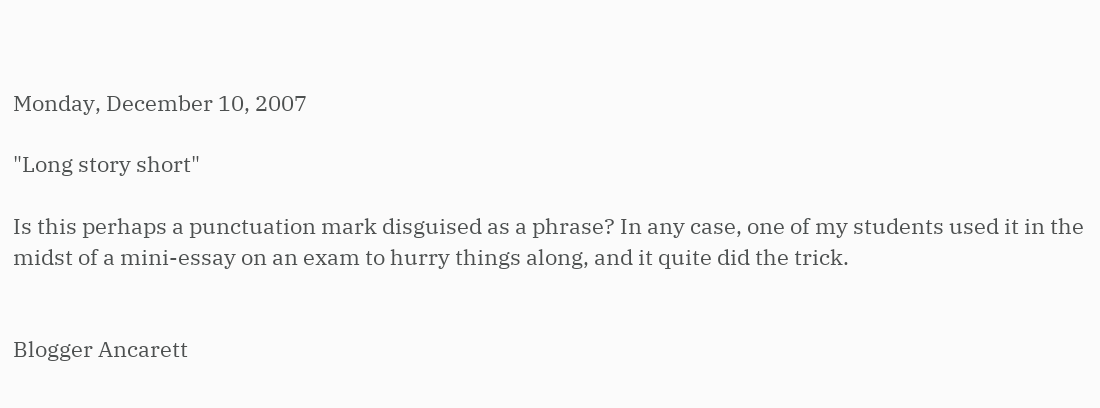Monday, December 10, 2007

"Long story short"

Is this perhaps a punctuation mark disguised as a phrase? In any case, one of my students used it in the midst of a mini-essay on an exam to hurry things along, and it quite did the trick.


Blogger Ancarett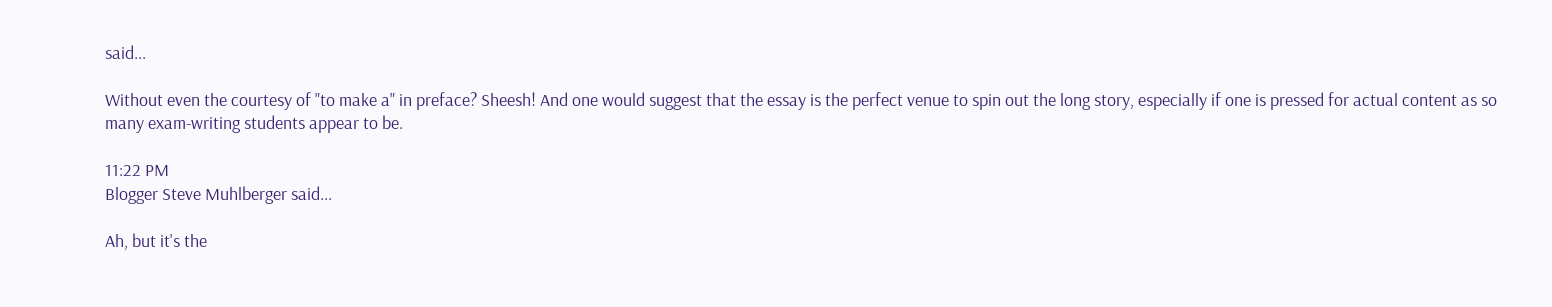said...

Without even the courtesy of "to make a" in preface? Sheesh! And one would suggest that the essay is the perfect venue to spin out the long story, especially if one is pressed for actual content as so many exam-writing students appear to be.

11:22 PM
Blogger Steve Muhlberger said...

Ah, but it's the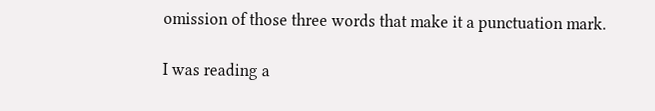omission of those three words that make it a punctuation mark.

I was reading a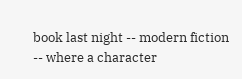book last night -- modern fiction -- where a character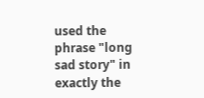used the phrase "long sad story" in exactly the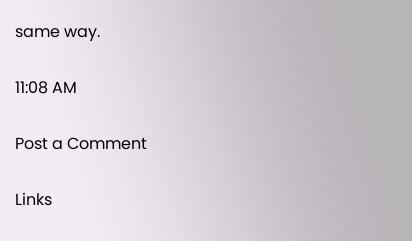same way.

11:08 AM

Post a Comment

Links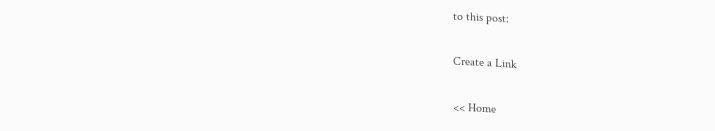to this post:

Create a Link

<< Home